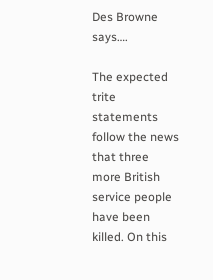Des Browne says….

The expected trite statements follow the news that three more British service people have been killed. On this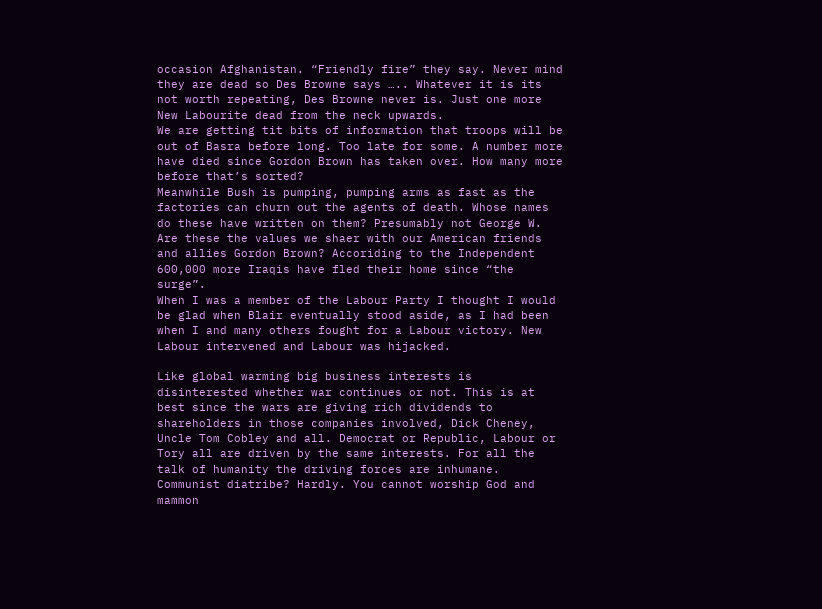occasion Afghanistan. “Friendly fire” they say. Never mind they are dead so Des Browne says ….. Whatever it is its not worth repeating, Des Browne never is. Just one more New Labourite dead from the neck upwards.
We are getting tit bits of information that troops will be out of Basra before long. Too late for some. A number more have died since Gordon Brown has taken over. How many more before that’s sorted?
Meanwhile Bush is pumping, pumping arms as fast as the factories can churn out the agents of death. Whose names do these have written on them? Presumably not George W. Are these the values we shaer with our American friends and allies Gordon Brown? Accoriding to the Independent 600,000 more Iraqis have fled their home since “the surge”.
When I was a member of the Labour Party I thought I would be glad when Blair eventually stood aside, as I had been when I and many others fought for a Labour victory. New Labour intervened and Labour was hijacked.

Like global warming big business interests is disinterested whether war continues or not. This is at best since the wars are giving rich dividends to shareholders in those companies involved, Dick Cheney, Uncle Tom Cobley and all. Democrat or Republic, Labour or Tory all are driven by the same interests. For all the talk of humanity the driving forces are inhumane. Communist diatribe? Hardly. You cannot worship God and mammon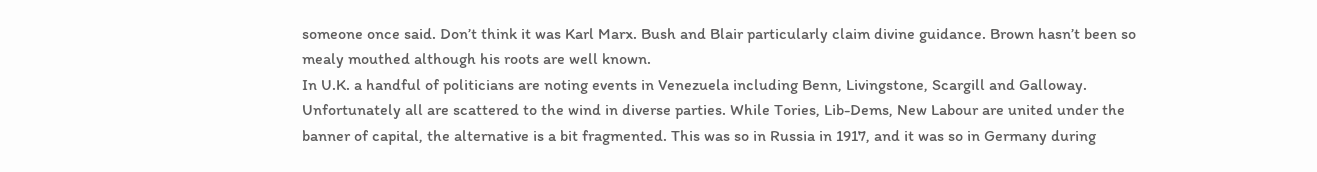someone once said. Don’t think it was Karl Marx. Bush and Blair particularly claim divine guidance. Brown hasn’t been so mealy mouthed although his roots are well known.
In U.K. a handful of politicians are noting events in Venezuela including Benn, Livingstone, Scargill and Galloway. Unfortunately all are scattered to the wind in diverse parties. While Tories, Lib-Dems, New Labour are united under the banner of capital, the alternative is a bit fragmented. This was so in Russia in 1917, and it was so in Germany during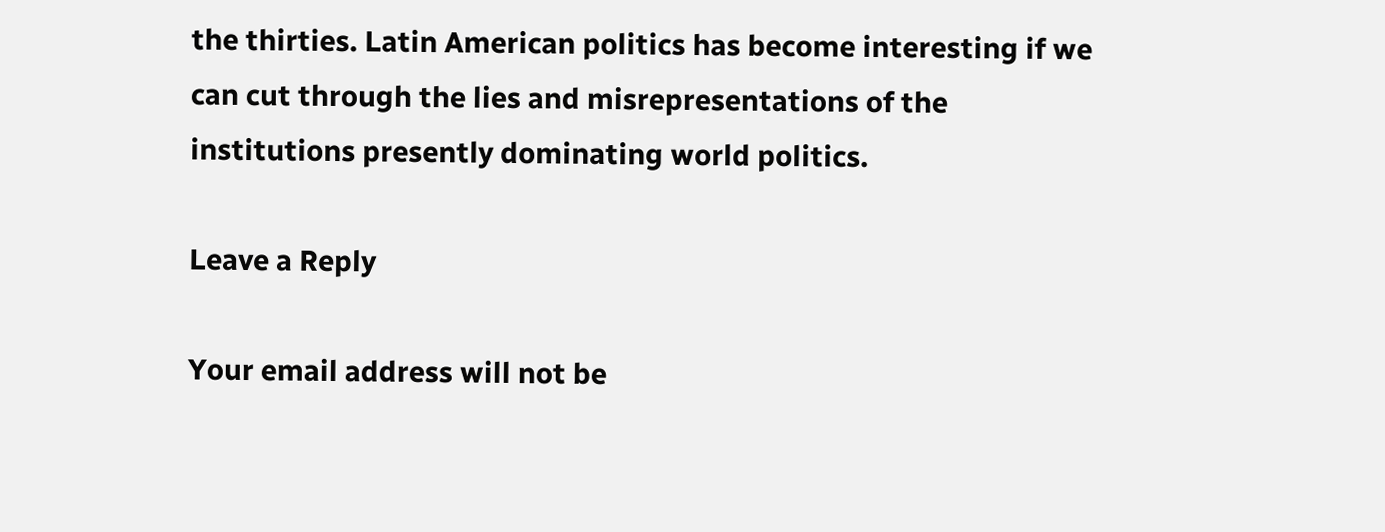the thirties. Latin American politics has become interesting if we can cut through the lies and misrepresentations of the institutions presently dominating world politics.

Leave a Reply

Your email address will not be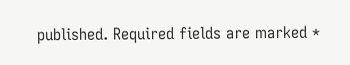published. Required fields are marked *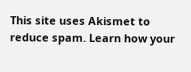This site uses Akismet to reduce spam. Learn how your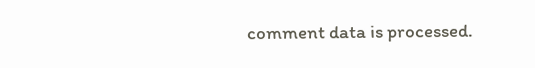comment data is processed.